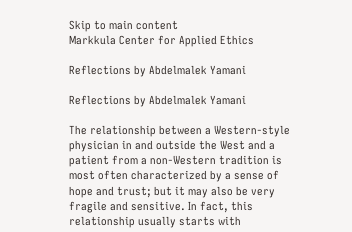Skip to main content
Markkula Center for Applied Ethics

Reflections by Abdelmalek Yamani

Reflections by Abdelmalek Yamani

The relationship between a Western-style physician in and outside the West and a patient from a non-Western tradition is most often characterized by a sense of hope and trust; but it may also be very fragile and sensitive. In fact, this relationship usually starts with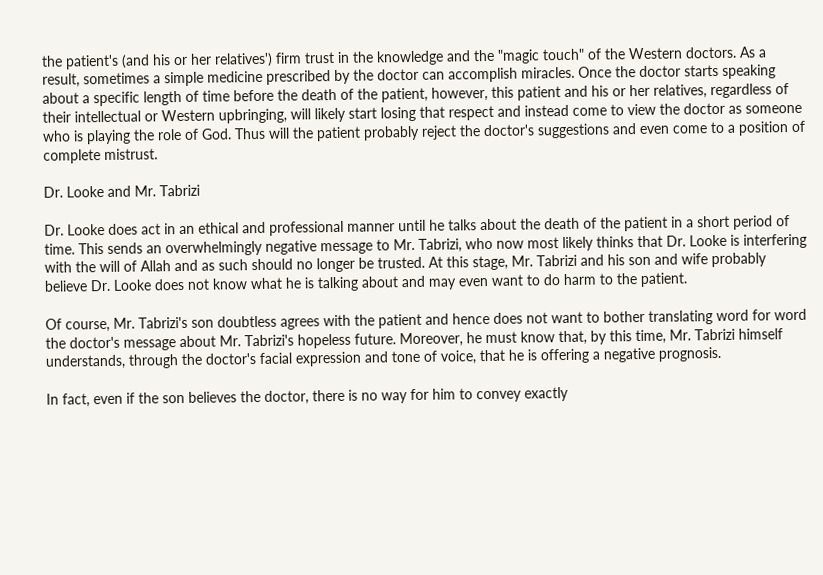the patient's (and his or her relatives') firm trust in the knowledge and the "magic touch" of the Western doctors. As a result, sometimes a simple medicine prescribed by the doctor can accomplish miracles. Once the doctor starts speaking about a specific length of time before the death of the patient, however, this patient and his or her relatives, regardless of their intellectual or Western upbringing, will likely start losing that respect and instead come to view the doctor as someone who is playing the role of God. Thus will the patient probably reject the doctor's suggestions and even come to a position of complete mistrust.

Dr. Looke and Mr. Tabrizi

Dr. Looke does act in an ethical and professional manner until he talks about the death of the patient in a short period of time. This sends an overwhelmingly negative message to Mr. Tabrizi, who now most likely thinks that Dr. Looke is interfering with the will of Allah and as such should no longer be trusted. At this stage, Mr. Tabrizi and his son and wife probably believe Dr. Looke does not know what he is talking about and may even want to do harm to the patient.

Of course, Mr. Tabrizi's son doubtless agrees with the patient and hence does not want to bother translating word for word the doctor's message about Mr. Tabrizi's hopeless future. Moreover, he must know that, by this time, Mr. Tabrizi himself understands, through the doctor's facial expression and tone of voice, that he is offering a negative prognosis.

In fact, even if the son believes the doctor, there is no way for him to convey exactly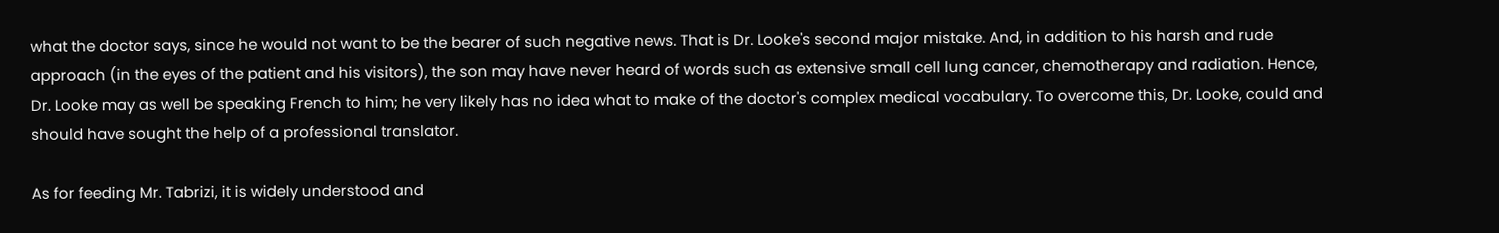what the doctor says, since he would not want to be the bearer of such negative news. That is Dr. Looke's second major mistake. And, in addition to his harsh and rude approach (in the eyes of the patient and his visitors), the son may have never heard of words such as extensive small cell lung cancer, chemotherapy and radiation. Hence, Dr. Looke may as well be speaking French to him; he very likely has no idea what to make of the doctor's complex medical vocabulary. To overcome this, Dr. Looke, could and should have sought the help of a professional translator.

As for feeding Mr. Tabrizi, it is widely understood and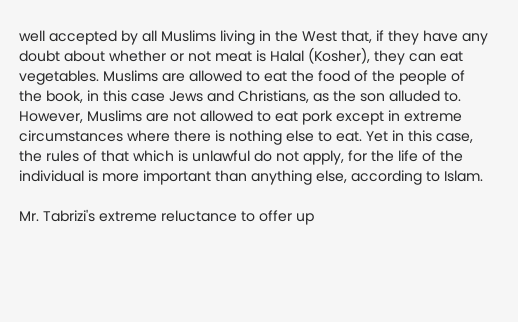well accepted by all Muslims living in the West that, if they have any doubt about whether or not meat is Halal (Kosher), they can eat vegetables. Muslims are allowed to eat the food of the people of the book, in this case Jews and Christians, as the son alluded to. However, Muslims are not allowed to eat pork except in extreme circumstances where there is nothing else to eat. Yet in this case, the rules of that which is unlawful do not apply, for the life of the individual is more important than anything else, according to Islam.

Mr. Tabrizi's extreme reluctance to offer up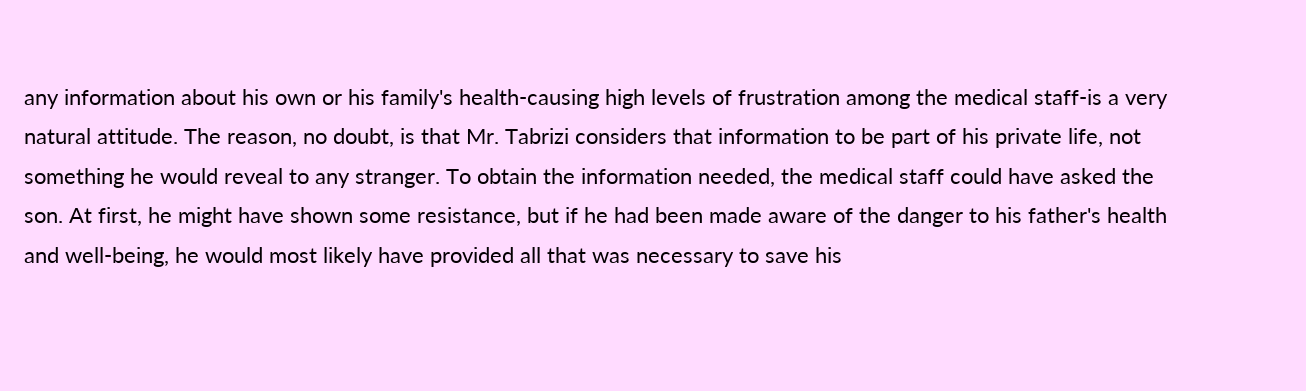any information about his own or his family's health-causing high levels of frustration among the medical staff-is a very natural attitude. The reason, no doubt, is that Mr. Tabrizi considers that information to be part of his private life, not something he would reveal to any stranger. To obtain the information needed, the medical staff could have asked the son. At first, he might have shown some resistance, but if he had been made aware of the danger to his father's health and well-being, he would most likely have provided all that was necessary to save his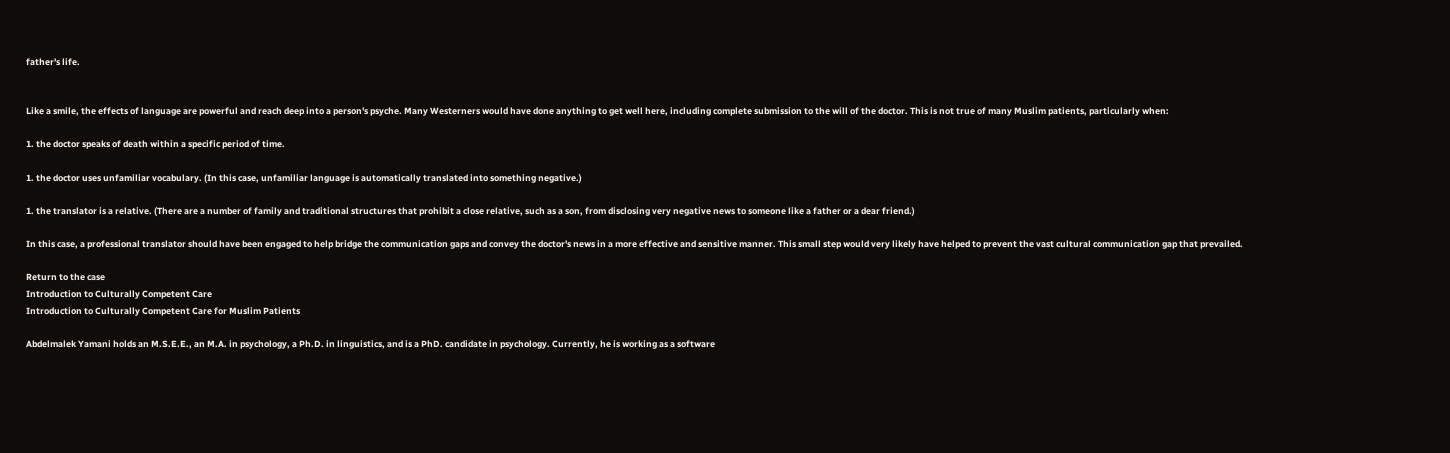father's life.


Like a smile, the effects of language are powerful and reach deep into a person's psyche. Many Westerners would have done anything to get well here, including complete submission to the will of the doctor. This is not true of many Muslim patients, particularly when:

1. the doctor speaks of death within a specific period of time.

1. the doctor uses unfamiliar vocabulary. (In this case, unfamiliar language is automatically translated into something negative.)

1. the translator is a relative. (There are a number of family and traditional structures that prohibit a close relative, such as a son, from disclosing very negative news to someone like a father or a dear friend.)

In this case, a professional translator should have been engaged to help bridge the communication gaps and convey the doctor's news in a more effective and sensitive manner. This small step would very likely have helped to prevent the vast cultural communication gap that prevailed.

Return to the case
Introduction to Culturally Competent Care
Introduction to Culturally Competent Care for Muslim Patients

Abdelmalek Yamani holds an M.S.E.E., an M.A. in psychology, a Ph.D. in linguistics, and is a PhD. candidate in psychology. Currently, he is working as a software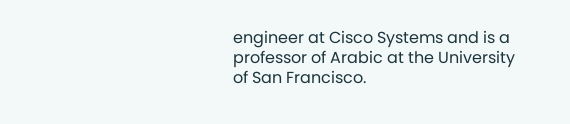engineer at Cisco Systems and is a professor of Arabic at the University of San Francisco.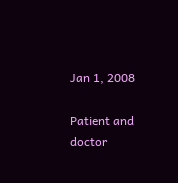Jan 1, 2008

Patient and doctor